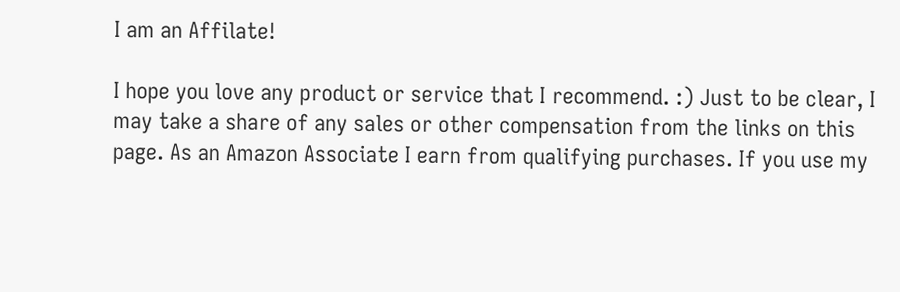I am an Affilate!

I hope you love any product or service that I recommend. :) Just to be clear, I may take a share of any sales or other compensation from the links on this page. As an Amazon Associate I earn from qualifying purchases. If you use my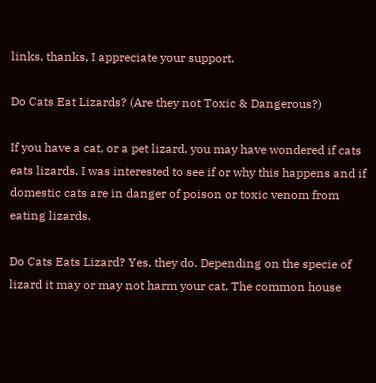links, thanks, I appreciate your support.

Do Cats Eat Lizards? (Are they not Toxic & Dangerous?)

If you have a cat, or a pet lizard, you may have wondered if cats eats lizards. I was interested to see if or why this happens and if domestic cats are in danger of poison or toxic venom from eating lizards.

Do Cats Eats Lizard? Yes, they do. Depending on the specie of lizard it may or may not harm your cat. The common house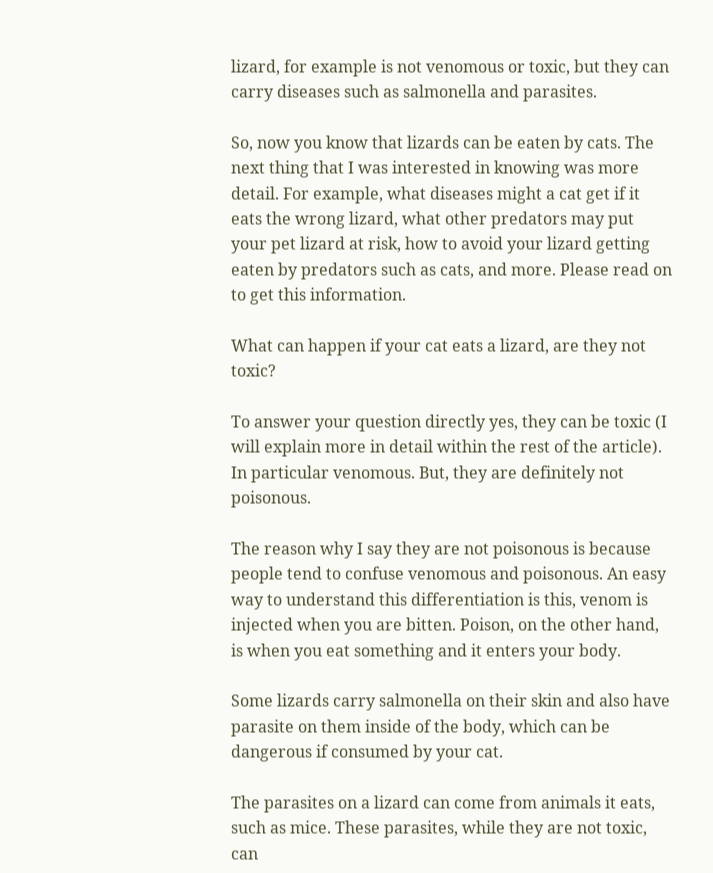lizard, for example is not venomous or toxic, but they can carry diseases such as salmonella and parasites.

So, now you know that lizards can be eaten by cats. The next thing that I was interested in knowing was more detail. For example, what diseases might a cat get if it eats the wrong lizard, what other predators may put your pet lizard at risk, how to avoid your lizard getting eaten by predators such as cats, and more. Please read on to get this information.

What can happen if your cat eats a lizard, are they not toxic?

To answer your question directly yes, they can be toxic (I will explain more in detail within the rest of the article). In particular venomous. But, they are definitely not poisonous.

The reason why I say they are not poisonous is because people tend to confuse venomous and poisonous. An easy way to understand this differentiation is this, venom is injected when you are bitten. Poison, on the other hand, is when you eat something and it enters your body.

Some lizards carry salmonella on their skin and also have parasite on them inside of the body, which can be dangerous if consumed by your cat.

The parasites on a lizard can come from animals it eats, such as mice. These parasites, while they are not toxic, can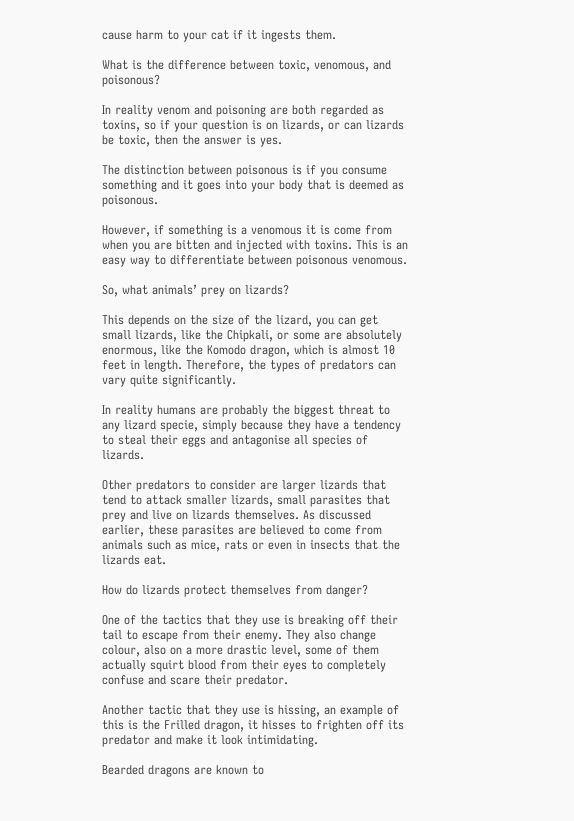cause harm to your cat if it ingests them.

What is the difference between toxic, venomous, and poisonous?

In reality venom and poisoning are both regarded as toxins, so if your question is on lizards, or can lizards be toxic, then the answer is yes.

The distinction between poisonous is if you consume something and it goes into your body that is deemed as poisonous.

However, if something is a venomous it is come from when you are bitten and injected with toxins. This is an easy way to differentiate between poisonous venomous.

So, what animals’ prey on lizards?

This depends on the size of the lizard, you can get small lizards, like the Chipkali, or some are absolutely enormous, like the Komodo dragon, which is almost 10 feet in length. Therefore, the types of predators can vary quite significantly.

In reality humans are probably the biggest threat to any lizard specie, simply because they have a tendency to steal their eggs and antagonise all species of lizards.

Other predators to consider are larger lizards that tend to attack smaller lizards, small parasites that prey and live on lizards themselves. As discussed earlier, these parasites are believed to come from animals such as mice, rats or even in insects that the lizards eat.

How do lizards protect themselves from danger?

One of the tactics that they use is breaking off their tail to escape from their enemy. They also change colour, also on a more drastic level, some of them actually squirt blood from their eyes to completely confuse and scare their predator.

Another tactic that they use is hissing, an example of this is the Frilled dragon, it hisses to frighten off its predator and make it look intimidating.

Bearded dragons are known to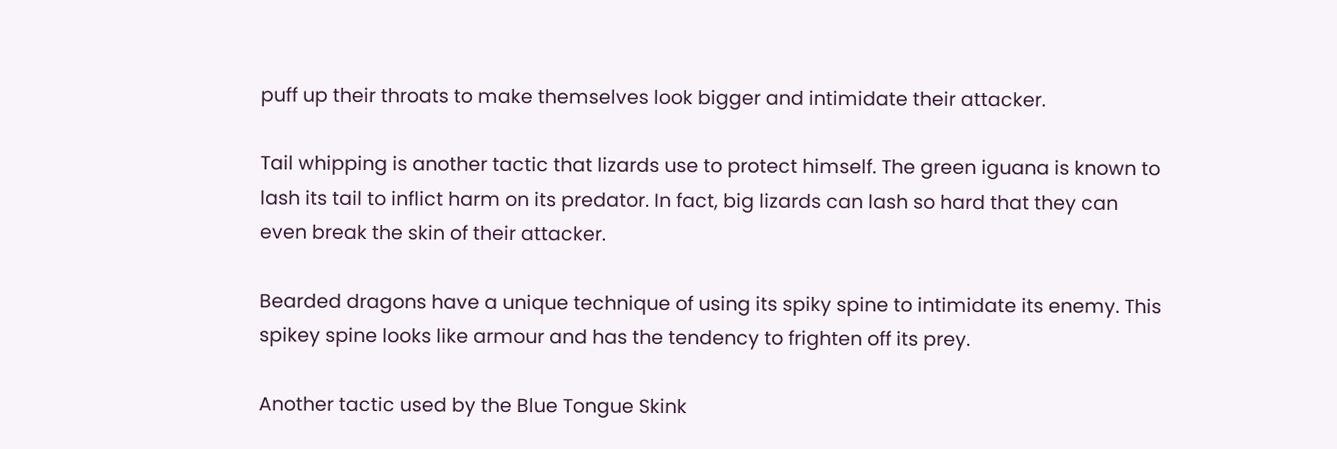puff up their throats to make themselves look bigger and intimidate their attacker.

Tail whipping is another tactic that lizards use to protect himself. The green iguana is known to lash its tail to inflict harm on its predator. In fact, big lizards can lash so hard that they can even break the skin of their attacker.

Bearded dragons have a unique technique of using its spiky spine to intimidate its enemy. This spikey spine looks like armour and has the tendency to frighten off its prey.

Another tactic used by the Blue Tongue Skink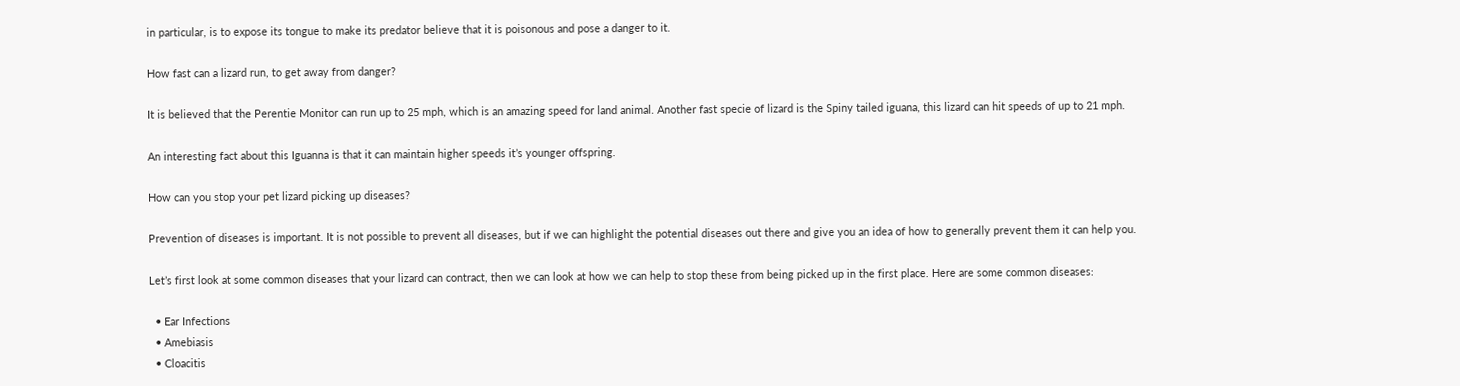in particular, is to expose its tongue to make its predator believe that it is poisonous and pose a danger to it.

How fast can a lizard run, to get away from danger?

It is believed that the Perentie Monitor can run up to 25 mph, which is an amazing speed for land animal. Another fast specie of lizard is the Spiny tailed iguana, this lizard can hit speeds of up to 21 mph.

An interesting fact about this Iguanna is that it can maintain higher speeds it’s younger offspring.

How can you stop your pet lizard picking up diseases?

Prevention of diseases is important. It is not possible to prevent all diseases, but if we can highlight the potential diseases out there and give you an idea of how to generally prevent them it can help you.

Let’s first look at some common diseases that your lizard can contract, then we can look at how we can help to stop these from being picked up in the first place. Here are some common diseases:

  • Ear Infections
  • Amebiasis
  • Cloacitis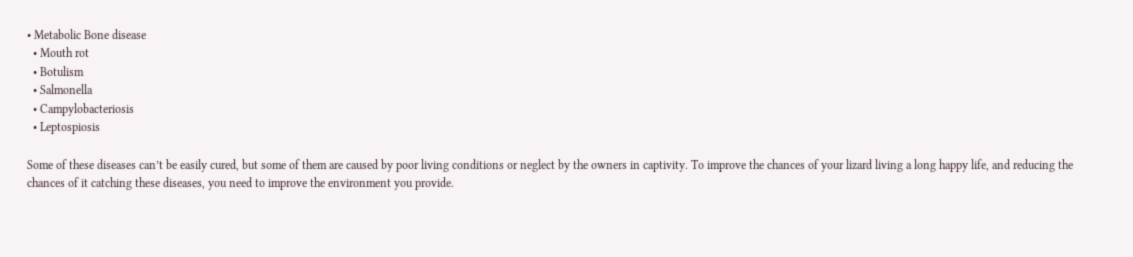• Metabolic Bone disease
  • Mouth rot
  • Botulism
  • Salmonella
  • Campylobacteriosis
  • Leptospiosis

Some of these diseases can’t be easily cured, but some of them are caused by poor living conditions or neglect by the owners in captivity. To improve the chances of your lizard living a long happy life, and reducing the chances of it catching these diseases, you need to improve the environment you provide.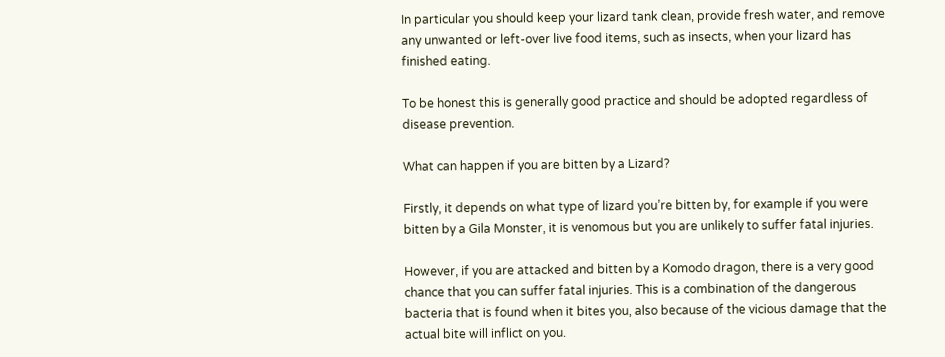In particular you should keep your lizard tank clean, provide fresh water, and remove any unwanted or left-over live food items, such as insects, when your lizard has finished eating.

To be honest this is generally good practice and should be adopted regardless of disease prevention.

What can happen if you are bitten by a Lizard?

Firstly, it depends on what type of lizard you’re bitten by, for example if you were bitten by a Gila Monster, it is venomous but you are unlikely to suffer fatal injuries.

However, if you are attacked and bitten by a Komodo dragon, there is a very good chance that you can suffer fatal injuries. This is a combination of the dangerous bacteria that is found when it bites you, also because of the vicious damage that the actual bite will inflict on you.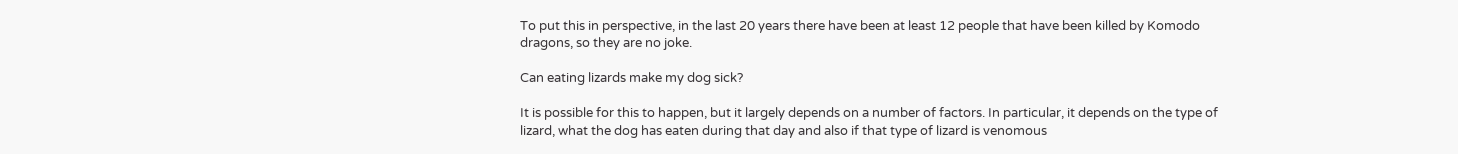To put this in perspective, in the last 20 years there have been at least 12 people that have been killed by Komodo dragons, so they are no joke.

Can eating lizards make my dog sick?

It is possible for this to happen, but it largely depends on a number of factors. In particular, it depends on the type of lizard, what the dog has eaten during that day and also if that type of lizard is venomous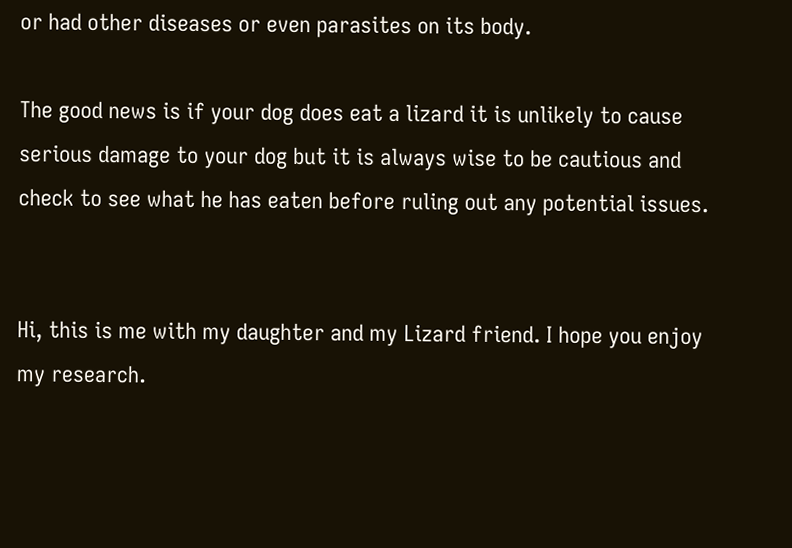or had other diseases or even parasites on its body.

The good news is if your dog does eat a lizard it is unlikely to cause serious damage to your dog but it is always wise to be cautious and check to see what he has eaten before ruling out any potential issues.


Hi, this is me with my daughter and my Lizard friend. I hope you enjoy my research.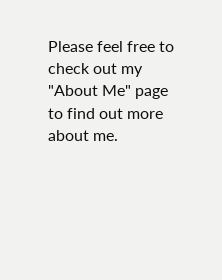Please feel free to check out my "About Me" page to find out more about me.